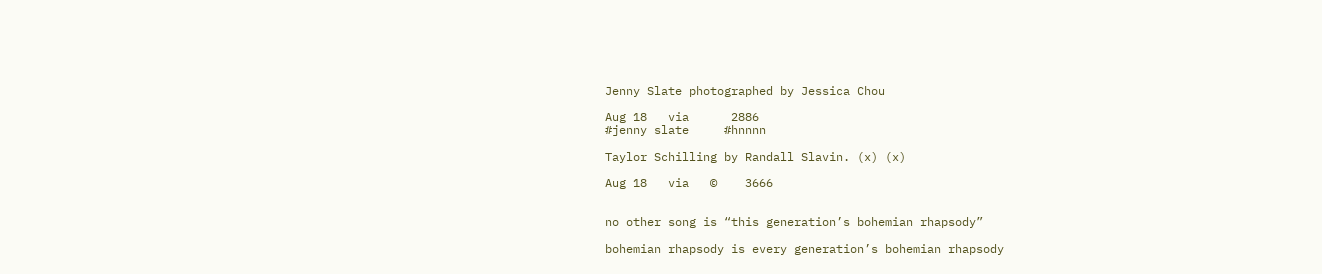Jenny Slate photographed by Jessica Chou

Aug 18   via      2886
#jenny slate     #hnnnn

Taylor Schilling by Randall Slavin. (x) (x)

Aug 18   via   ©    3666


no other song is “this generation’s bohemian rhapsody”

bohemian rhapsody is every generation’s bohemian rhapsody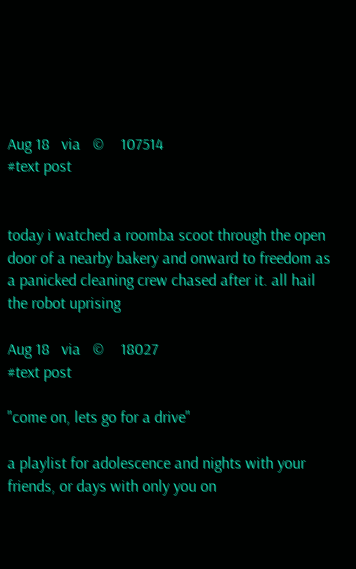Aug 18   via   ©    107514
#text post


today i watched a roomba scoot through the open door of a nearby bakery and onward to freedom as a panicked cleaning crew chased after it. all hail the robot uprising

Aug 18   via   ©    18027
#text post

"come on, lets go for a drive"

a playlist for adolescence and nights with your friends, or days with only you on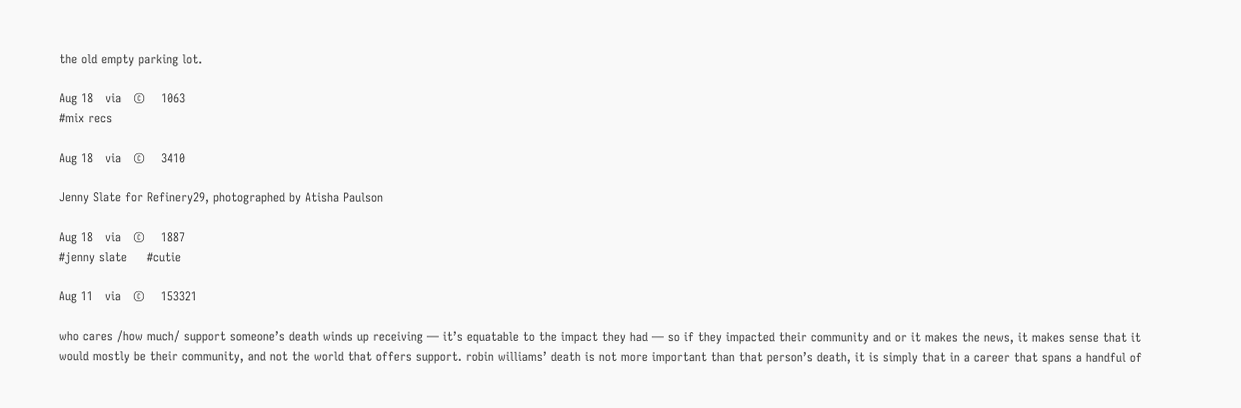the old empty parking lot.

Aug 18   via   ©    1063
#mix recs

Aug 18   via   ©    3410

Jenny Slate for Refinery29, photographed by Atisha Paulson

Aug 18   via   ©    1887
#jenny slate     #cutie

Aug 11   via   ©    153321

who cares /how much/ support someone’s death winds up receiving — it’s equatable to the impact they had — so if they impacted their community and or it makes the news, it makes sense that it would mostly be their community, and not the world that offers support. robin williams’ death is not more important than that person’s death, it is simply that in a career that spans a handful of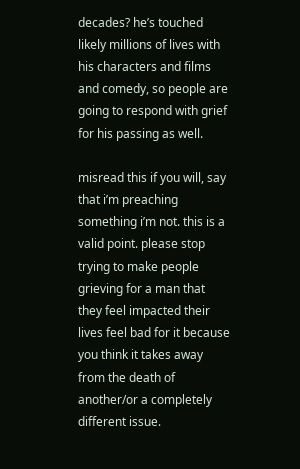decades? he’s touched likely millions of lives with his characters and films and comedy, so people are going to respond with grief for his passing as well.

misread this if you will, say that i’m preaching something i’m not. this is a valid point. please stop trying to make people grieving for a man that they feel impacted their lives feel bad for it because you think it takes away from the death of another/or a completely different issue.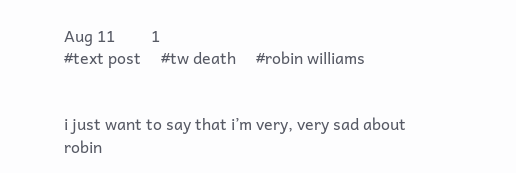Aug 11         1
#text post     #tw death     #robin williams


i just want to say that i’m very, very sad about robin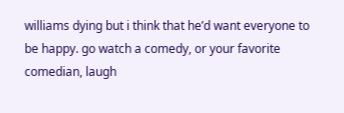williams dying but i think that he’d want everyone to be happy. go watch a comedy, or your favorite comedian, laugh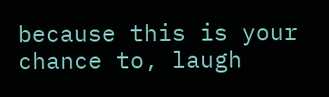because this is your chance to, laugh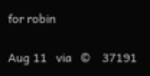for robin

Aug 11   via   ©    37191